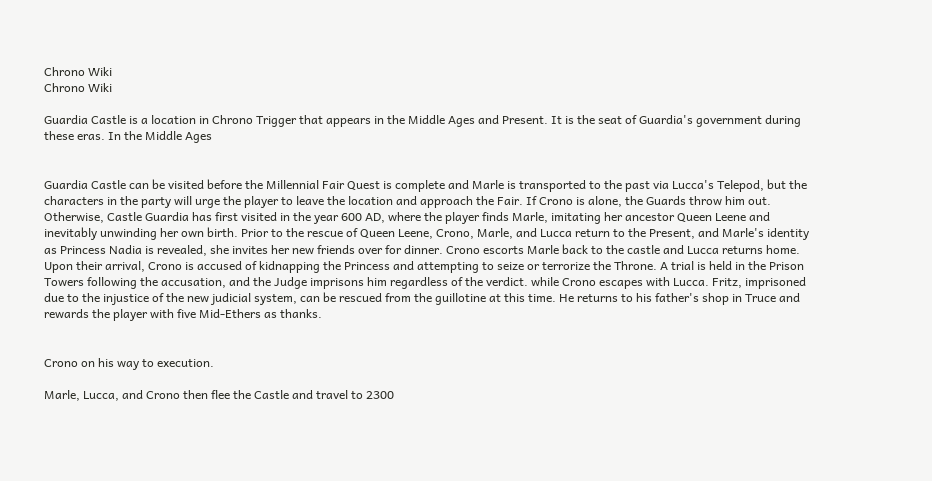Chrono Wiki
Chrono Wiki

Guardia Castle is a location in Chrono Trigger that appears in the Middle Ages and Present. It is the seat of Guardia's government during these eras. In the Middle Ages


Guardia Castle can be visited before the Millennial Fair Quest is complete and Marle is transported to the past via Lucca's Telepod, but the characters in the party will urge the player to leave the location and approach the Fair. If Crono is alone, the Guards throw him out. Otherwise, Castle Guardia has first visited in the year 600 AD, where the player finds Marle, imitating her ancestor Queen Leene and inevitably unwinding her own birth. Prior to the rescue of Queen Leene, Crono, Marle, and Lucca return to the Present, and Marle's identity as Princess Nadia is revealed, she invites her new friends over for dinner. Crono escorts Marle back to the castle and Lucca returns home. Upon their arrival, Crono is accused of kidnapping the Princess and attempting to seize or terrorize the Throne. A trial is held in the Prison Towers following the accusation, and the Judge imprisons him regardless of the verdict. while Crono escapes with Lucca. Fritz, imprisoned due to the injustice of the new judicial system, can be rescued from the guillotine at this time. He returns to his father's shop in Truce and rewards the player with five Mid-Ethers as thanks.


Crono on his way to execution.

Marle, Lucca, and Crono then flee the Castle and travel to 2300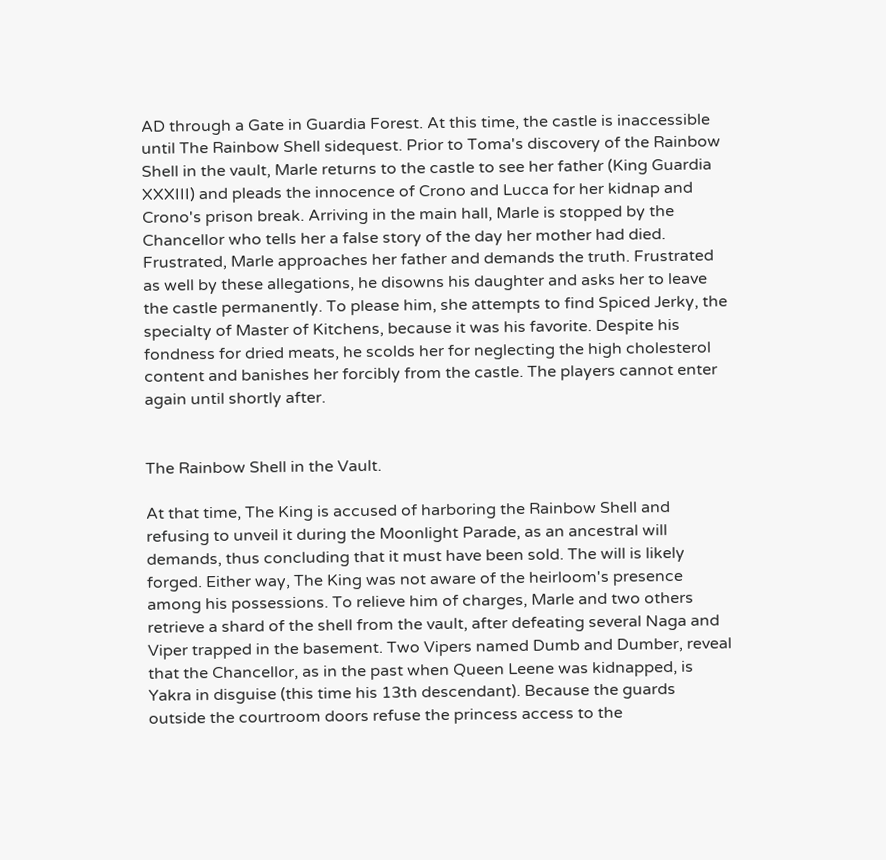AD through a Gate in Guardia Forest. At this time, the castle is inaccessible until The Rainbow Shell sidequest. Prior to Toma's discovery of the Rainbow Shell in the vault, Marle returns to the castle to see her father (King Guardia XXXIII) and pleads the innocence of Crono and Lucca for her kidnap and Crono's prison break. Arriving in the main hall, Marle is stopped by the Chancellor who tells her a false story of the day her mother had died. Frustrated, Marle approaches her father and demands the truth. Frustrated as well by these allegations, he disowns his daughter and asks her to leave the castle permanently. To please him, she attempts to find Spiced Jerky, the specialty of Master of Kitchens, because it was his favorite. Despite his fondness for dried meats, he scolds her for neglecting the high cholesterol content and banishes her forcibly from the castle. The players cannot enter again until shortly after.


The Rainbow Shell in the Vault.

At that time, The King is accused of harboring the Rainbow Shell and refusing to unveil it during the Moonlight Parade, as an ancestral will demands, thus concluding that it must have been sold. The will is likely forged. Either way, The King was not aware of the heirloom's presence among his possessions. To relieve him of charges, Marle and two others retrieve a shard of the shell from the vault, after defeating several Naga and Viper trapped in the basement. Two Vipers named Dumb and Dumber, reveal that the Chancellor, as in the past when Queen Leene was kidnapped, is Yakra in disguise (this time his 13th descendant). Because the guards outside the courtroom doors refuse the princess access to the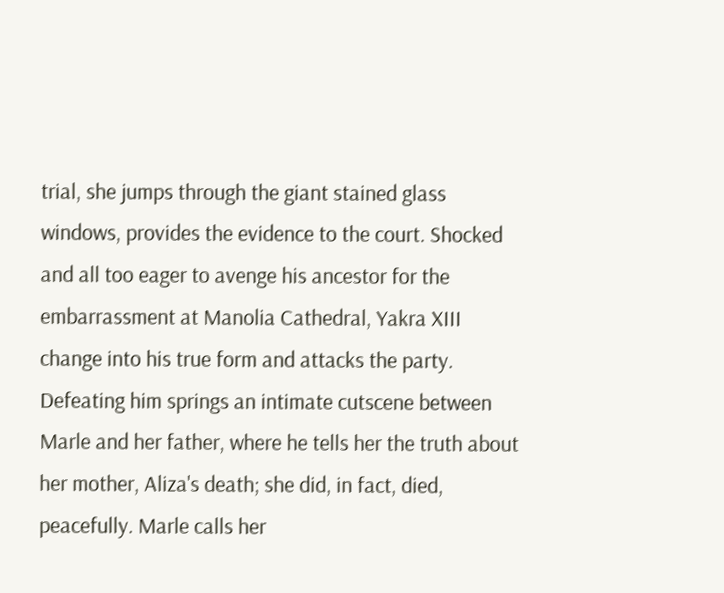trial, she jumps through the giant stained glass windows, provides the evidence to the court. Shocked and all too eager to avenge his ancestor for the embarrassment at Manolia Cathedral, Yakra XIII change into his true form and attacks the party. Defeating him springs an intimate cutscene between Marle and her father, where he tells her the truth about her mother, Aliza's death; she did, in fact, died, peacefully. Marle calls her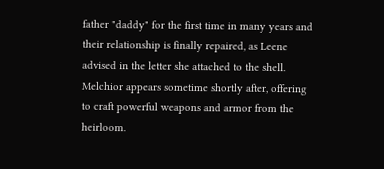father "daddy" for the first time in many years and their relationship is finally repaired, as Leene advised in the letter she attached to the shell. Melchior appears sometime shortly after, offering to craft powerful weapons and armor from the heirloom.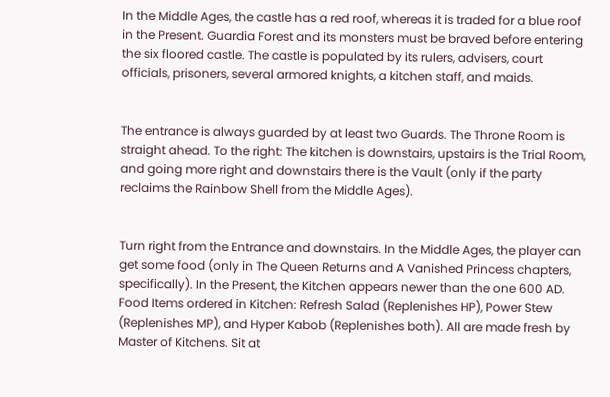In the Middle Ages, the castle has a red roof, whereas it is traded for a blue roof in the Present. Guardia Forest and its monsters must be braved before entering the six floored castle. The castle is populated by its rulers, advisers, court officials, prisoners, several armored knights, a kitchen staff, and maids.


The entrance is always guarded by at least two Guards. The Throne Room is straight ahead. To the right: The kitchen is downstairs, upstairs is the Trial Room, and going more right and downstairs there is the Vault (only if the party reclaims the Rainbow Shell from the Middle Ages).


Turn right from the Entrance and downstairs. In the Middle Ages, the player can get some food (only in The Queen Returns and A Vanished Princess chapters, specifically). In the Present, the Kitchen appears newer than the one 600 AD. Food Items ordered in Kitchen: Refresh Salad (Replenishes HP), Power Stew (Replenishes MP), and Hyper Kabob (Replenishes both). All are made fresh by Master of Kitchens. Sit at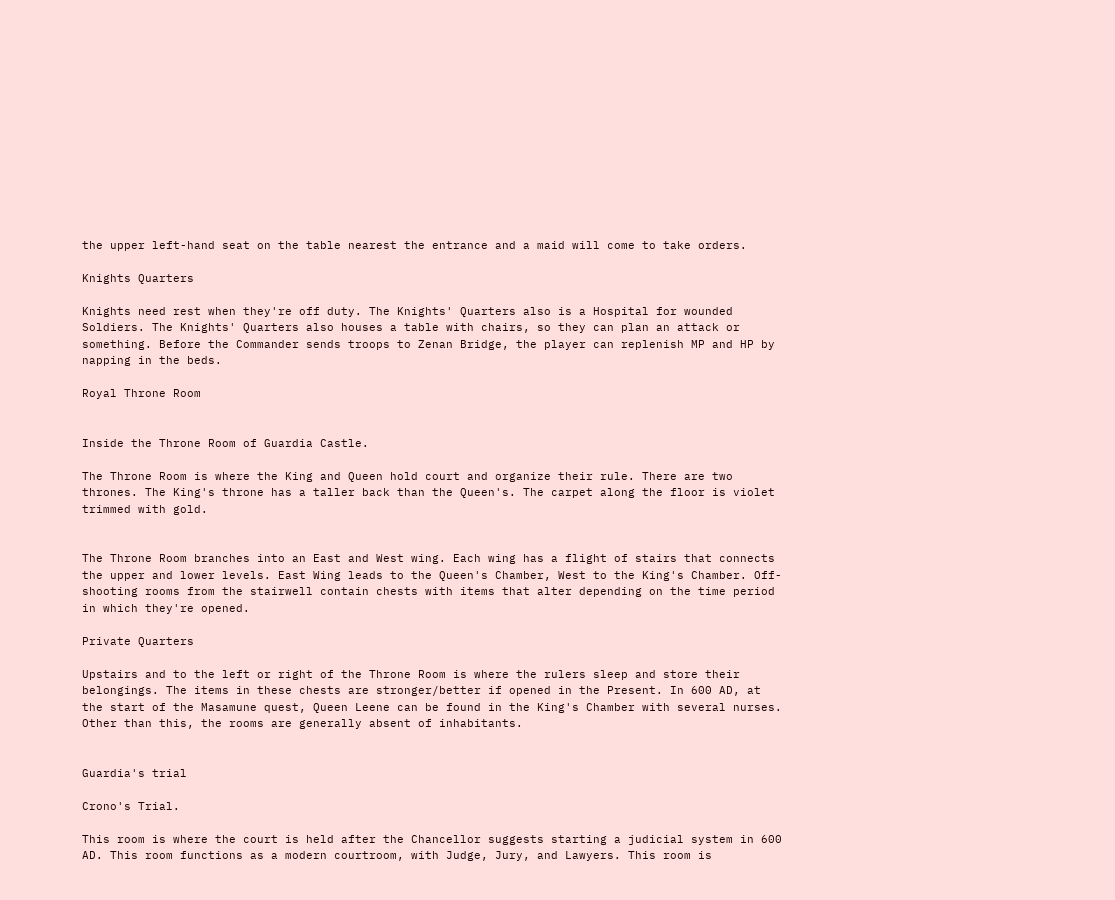the upper left-hand seat on the table nearest the entrance and a maid will come to take orders.

Knights Quarters

Knights need rest when they're off duty. The Knights' Quarters also is a Hospital for wounded Soldiers. The Knights' Quarters also houses a table with chairs, so they can plan an attack or something. Before the Commander sends troops to Zenan Bridge, the player can replenish MP and HP by napping in the beds.

Royal Throne Room


Inside the Throne Room of Guardia Castle.

The Throne Room is where the King and Queen hold court and organize their rule. There are two thrones. The King's throne has a taller back than the Queen's. The carpet along the floor is violet trimmed with gold.


The Throne Room branches into an East and West wing. Each wing has a flight of stairs that connects the upper and lower levels. East Wing leads to the Queen's Chamber, West to the King's Chamber. Off-shooting rooms from the stairwell contain chests with items that alter depending on the time period in which they're opened.

Private Quarters

Upstairs and to the left or right of the Throne Room is where the rulers sleep and store their belongings. The items in these chests are stronger/better if opened in the Present. In 600 AD, at the start of the Masamune quest, Queen Leene can be found in the King's Chamber with several nurses. Other than this, the rooms are generally absent of inhabitants.


Guardia's trial

Crono's Trial.

This room is where the court is held after the Chancellor suggests starting a judicial system in 600 AD. This room functions as a modern courtroom, with Judge, Jury, and Lawyers. This room is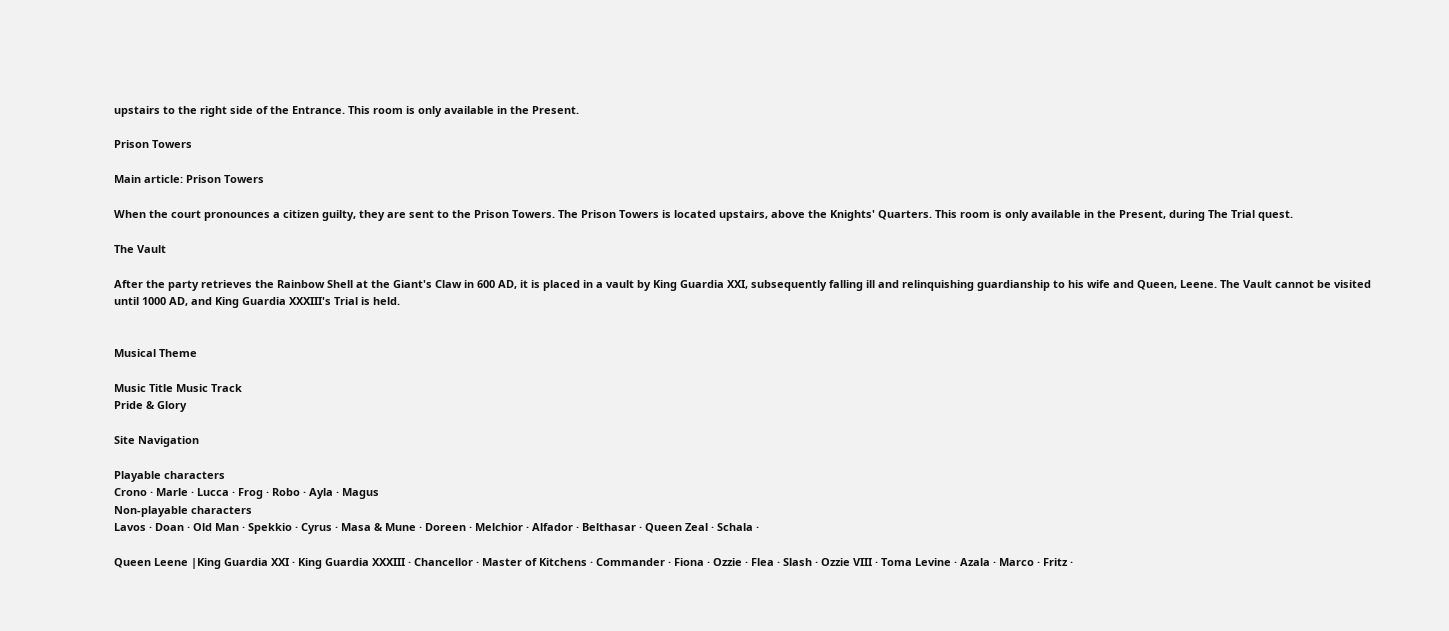upstairs to the right side of the Entrance. This room is only available in the Present.

Prison Towers

Main article: Prison Towers

When the court pronounces a citizen guilty, they are sent to the Prison Towers. The Prison Towers is located upstairs, above the Knights' Quarters. This room is only available in the Present, during The Trial quest.

The Vault

After the party retrieves the Rainbow Shell at the Giant's Claw in 600 AD, it is placed in a vault by King Guardia XXI, subsequently falling ill and relinquishing guardianship to his wife and Queen, Leene. The Vault cannot be visited until 1000 AD, and King Guardia XXXIII's Trial is held.


Musical Theme

Music Title Music Track
Pride & Glory

Site Navigation

Playable characters
Crono · Marle · Lucca · Frog · Robo · Ayla · Magus
Non-playable characters
Lavos · Doan · Old Man · Spekkio · Cyrus · Masa & Mune · Doreen · Melchior · Alfador · Belthasar · Queen Zeal · Schala ·

Queen Leene |King Guardia XXI · King Guardia XXXIII · Chancellor · Master of Kitchens · Commander · Fiona · Ozzie · Flea · Slash · Ozzie VIII · Toma Levine · Azala · Marco · Fritz ·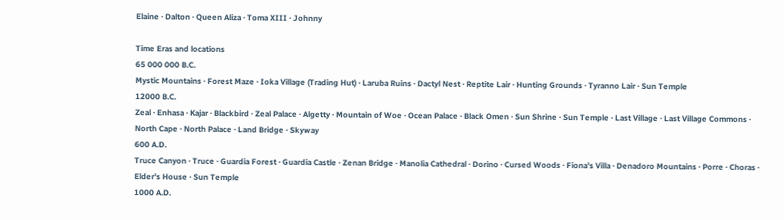Elaine · Dalton · Queen Aliza · Toma XIII · Johnny

Time Eras and locations
65 000 000 B.C.
Mystic Mountains · Forest Maze · Ioka Village (Trading Hut) · Laruba Ruins · Dactyl Nest · Reptite Lair · Hunting Grounds · Tyranno Lair · Sun Temple
12000 B.C.
Zeal · Enhasa · Kajar · Blackbird · Zeal Palace · Algetty · Mountain of Woe · Ocean Palace · Black Omen · Sun Shrine · Sun Temple · Last Village · Last Village Commons · North Cape · North Palace · Land Bridge · Skyway
600 A.D.
Truce Canyon · Truce · Guardia Forest · Guardia Castle · Zenan Bridge · Manolia Cathedral · Dorino · Cursed Woods · Fiona's Villa · Denadoro Mountains · Porre · Choras · Elder's House · Sun Temple
1000 A.D.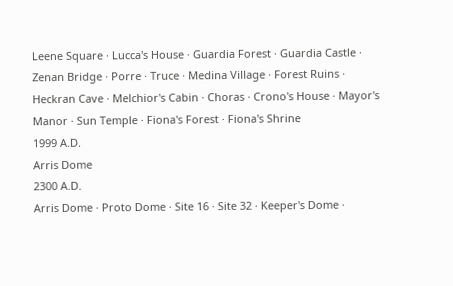Leene Square · Lucca's House · Guardia Forest · Guardia Castle · Zenan Bridge · Porre · Truce · Medina Village · Forest Ruins · Heckran Cave · Melchior's Cabin · Choras · Crono's House · Mayor's Manor · Sun Temple · Fiona's Forest · Fiona's Shrine
1999 A.D.
Arris Dome
2300 A.D.
Arris Dome · Proto Dome · Site 16 · Site 32 · Keeper's Dome ·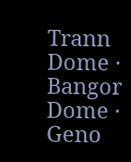Trann Dome · Bangor Dome · Geno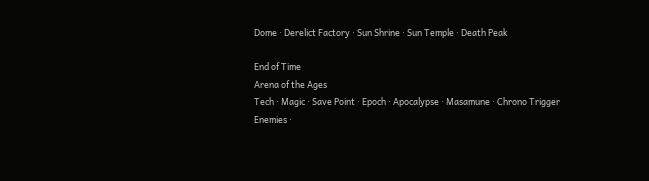Dome · Derelict Factory · Sun Shrine · Sun Temple · Death Peak

End of Time
Arena of the Ages
Tech · Magic · Save Point · Epoch · Apocalypse · Masamune · Chrono Trigger
Enemies ·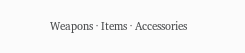Weapons · Items · Accessories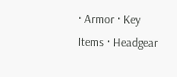· Armor · Key Items · Headgear